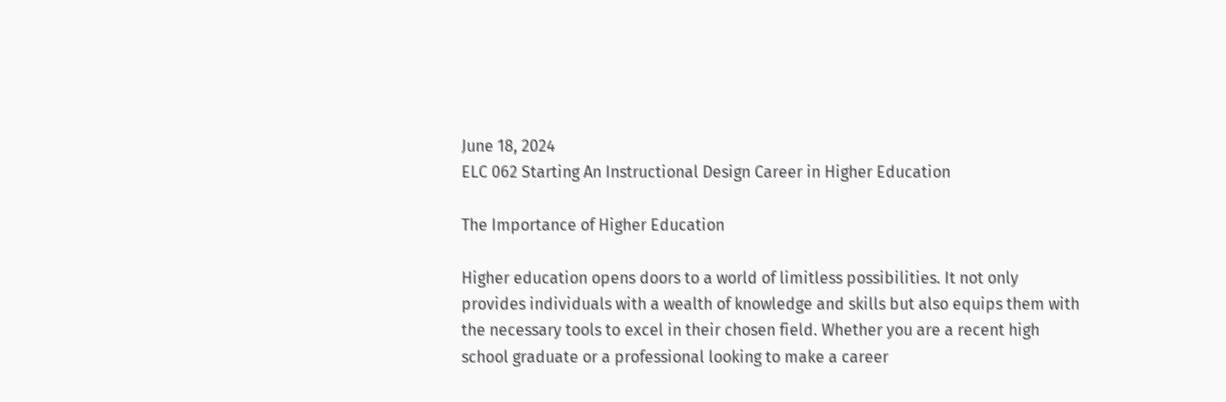June 18, 2024
ELC 062 Starting An Instructional Design Career in Higher Education

The Importance of Higher Education

Higher education opens doors to a world of limitless possibilities. It not only provides individuals with a wealth of knowledge and skills but also equips them with the necessary tools to excel in their chosen field. Whether you are a recent high school graduate or a professional looking to make a career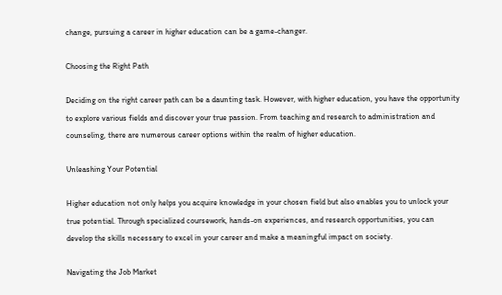change, pursuing a career in higher education can be a game-changer.

Choosing the Right Path

Deciding on the right career path can be a daunting task. However, with higher education, you have the opportunity to explore various fields and discover your true passion. From teaching and research to administration and counseling, there are numerous career options within the realm of higher education.

Unleashing Your Potential

Higher education not only helps you acquire knowledge in your chosen field but also enables you to unlock your true potential. Through specialized coursework, hands-on experiences, and research opportunities, you can develop the skills necessary to excel in your career and make a meaningful impact on society.

Navigating the Job Market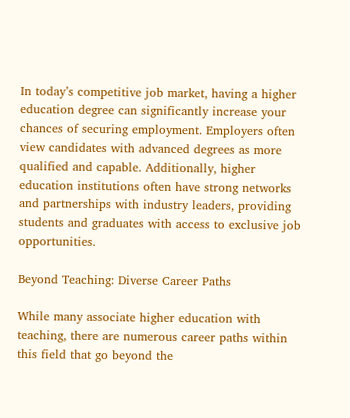In today’s competitive job market, having a higher education degree can significantly increase your chances of securing employment. Employers often view candidates with advanced degrees as more qualified and capable. Additionally, higher education institutions often have strong networks and partnerships with industry leaders, providing students and graduates with access to exclusive job opportunities.

Beyond Teaching: Diverse Career Paths

While many associate higher education with teaching, there are numerous career paths within this field that go beyond the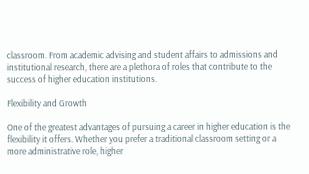classroom. From academic advising and student affairs to admissions and institutional research, there are a plethora of roles that contribute to the success of higher education institutions.

Flexibility and Growth

One of the greatest advantages of pursuing a career in higher education is the flexibility it offers. Whether you prefer a traditional classroom setting or a more administrative role, higher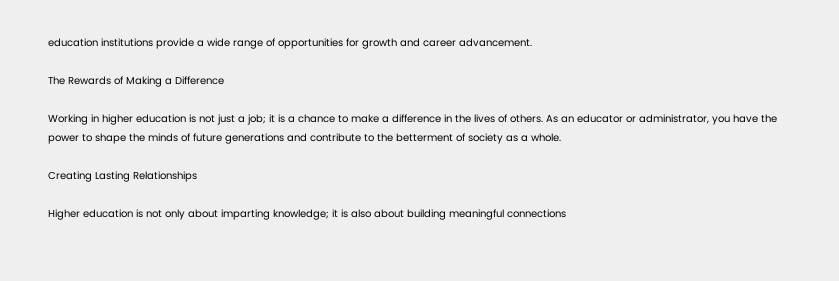education institutions provide a wide range of opportunities for growth and career advancement.

The Rewards of Making a Difference

Working in higher education is not just a job; it is a chance to make a difference in the lives of others. As an educator or administrator, you have the power to shape the minds of future generations and contribute to the betterment of society as a whole.

Creating Lasting Relationships

Higher education is not only about imparting knowledge; it is also about building meaningful connections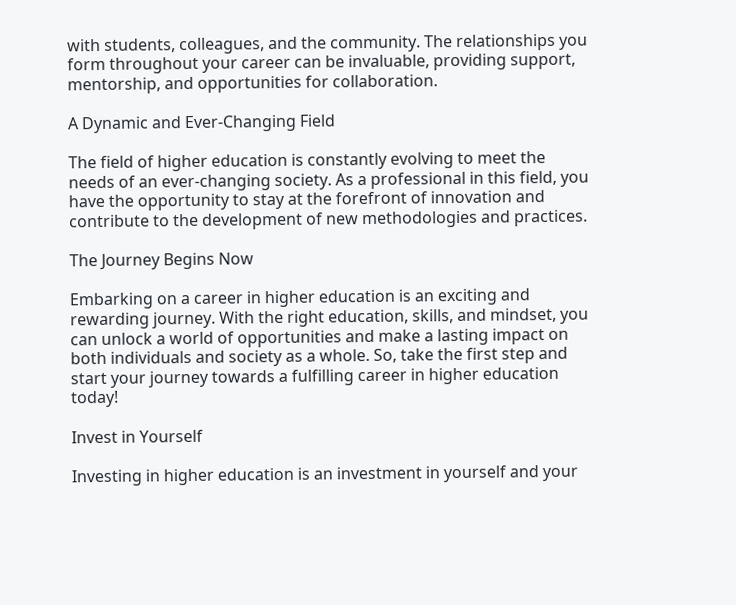with students, colleagues, and the community. The relationships you form throughout your career can be invaluable, providing support, mentorship, and opportunities for collaboration.

A Dynamic and Ever-Changing Field

The field of higher education is constantly evolving to meet the needs of an ever-changing society. As a professional in this field, you have the opportunity to stay at the forefront of innovation and contribute to the development of new methodologies and practices.

The Journey Begins Now

Embarking on a career in higher education is an exciting and rewarding journey. With the right education, skills, and mindset, you can unlock a world of opportunities and make a lasting impact on both individuals and society as a whole. So, take the first step and start your journey towards a fulfilling career in higher education today!

Invest in Yourself

Investing in higher education is an investment in yourself and your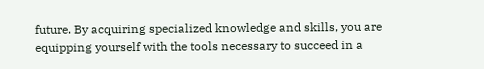future. By acquiring specialized knowledge and skills, you are equipping yourself with the tools necessary to succeed in a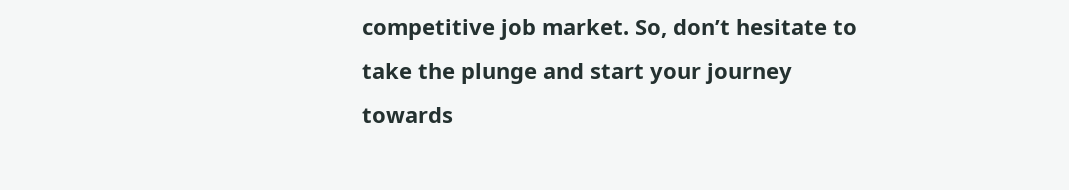competitive job market. So, don’t hesitate to take the plunge and start your journey towards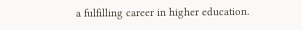a fulfilling career in higher education.